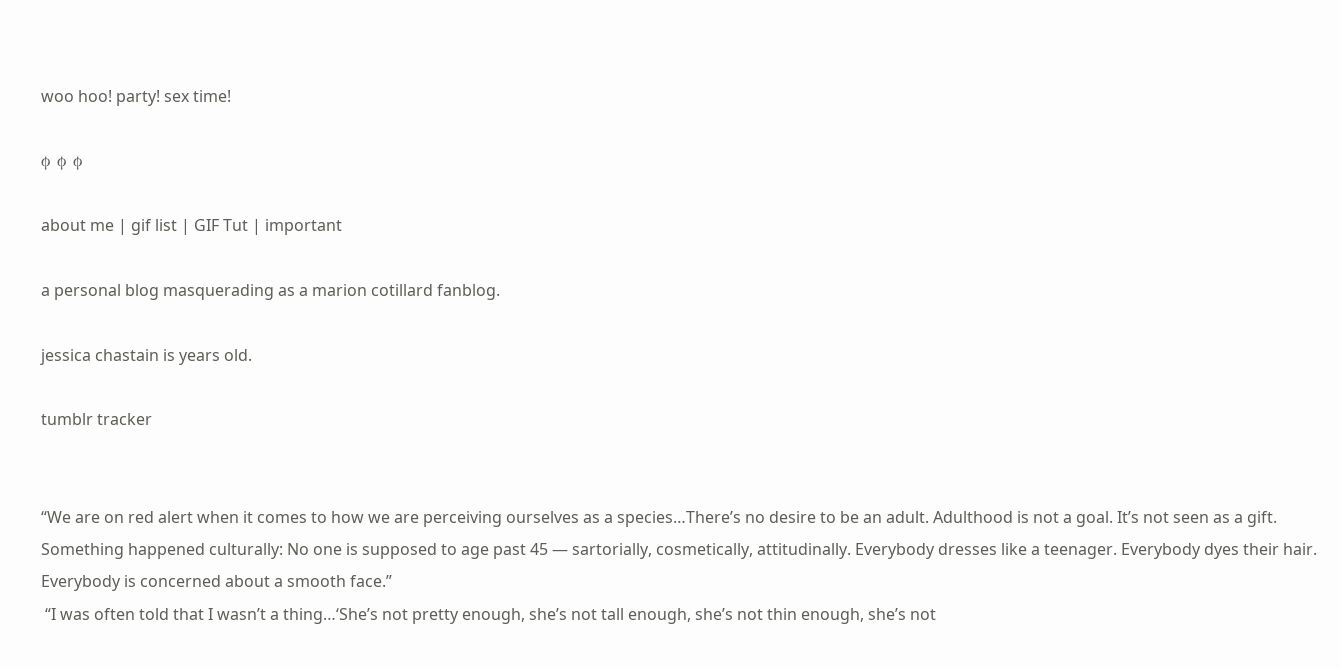woo hoo! party! sex time!

ϕ ϕ ϕ

about me | gif list | GIF Tut | important

a personal blog masquerading as a marion cotillard fanblog.

jessica chastain is years old.

tumblr tracker


“We are on red alert when it comes to how we are perceiving ourselves as a species…There’s no desire to be an adult. Adulthood is not a goal. It’s not seen as a gift. Something happened culturally: No one is supposed to age past 45 — sartorially, cosmetically, attitudinally. Everybody dresses like a teenager. Everybody dyes their hair. Everybody is concerned about a smooth face.”
 “I was often told that I wasn’t a thing…‘She’s not pretty enough, she’s not tall enough, she’s not thin enough, she’s not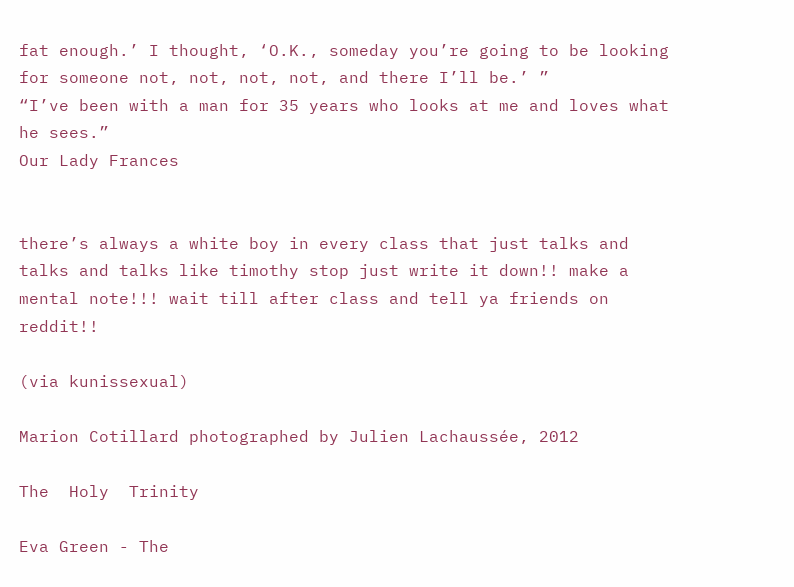fat enough.’ I thought, ‘O.K., someday you’re going to be looking for someone not, not, not, not, and there I’ll be.’ ”
“I’ve been with a man for 35 years who looks at me and loves what he sees.”
Our Lady Frances


there’s always a white boy in every class that just talks and talks and talks like timothy stop just write it down!! make a mental note!!! wait till after class and tell ya friends on reddit!!

(via kunissexual)

Marion Cotillard photographed by Julien Lachaussée, 2012

The  Holy  Trinity

Eva Green - The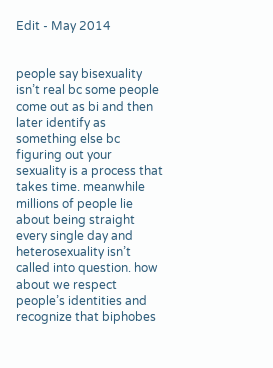Edit - May 2014


people say bisexuality isn’t real bc some people come out as bi and then later identify as something else bc figuring out your sexuality is a process that takes time. meanwhile millions of people lie about being straight every single day and heterosexuality isn’t called into question. how about we respect people’s identities and recognize that biphobes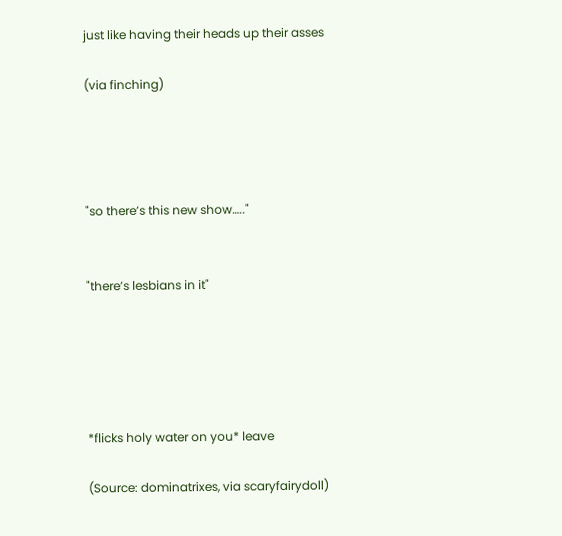just like having their heads up their asses

(via finching)




"so there’s this new show….."


"there’s lesbians in it"





*flicks holy water on you* leave

(Source: dominatrixes, via scaryfairydoll)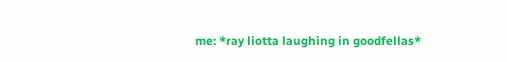me: *ray liotta laughing in goodfellas*